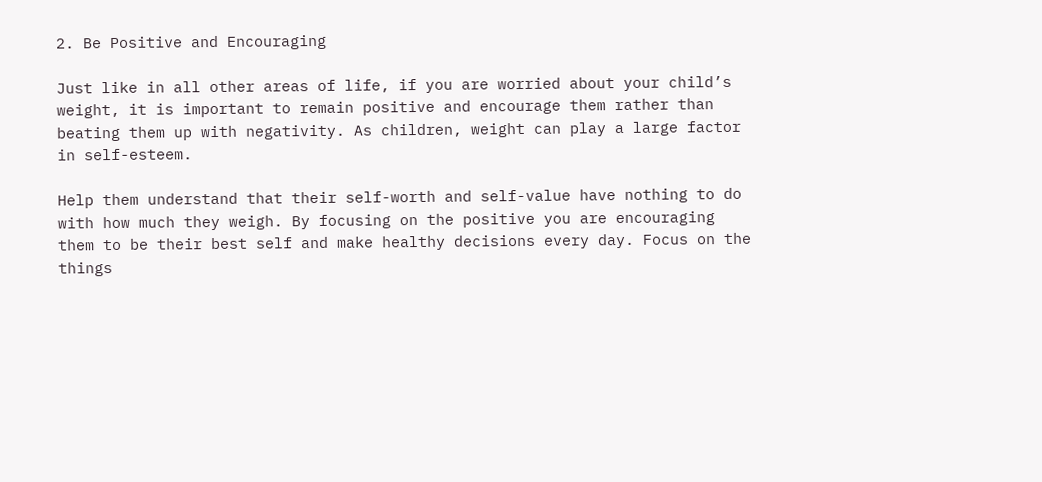2. Be Positive and Encouraging

Just like in all other areas of life, if you are worried about your child’s weight, it is important to remain positive and encourage them rather than beating them up with negativity. As children, weight can play a large factor in self-esteem.

Help them understand that their self-worth and self-value have nothing to do with how much they weigh. By focusing on the positive you are encouraging them to be their best self and make healthy decisions every day. Focus on the things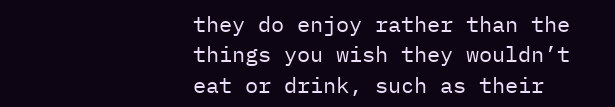they do enjoy rather than the things you wish they wouldn’t eat or drink, such as their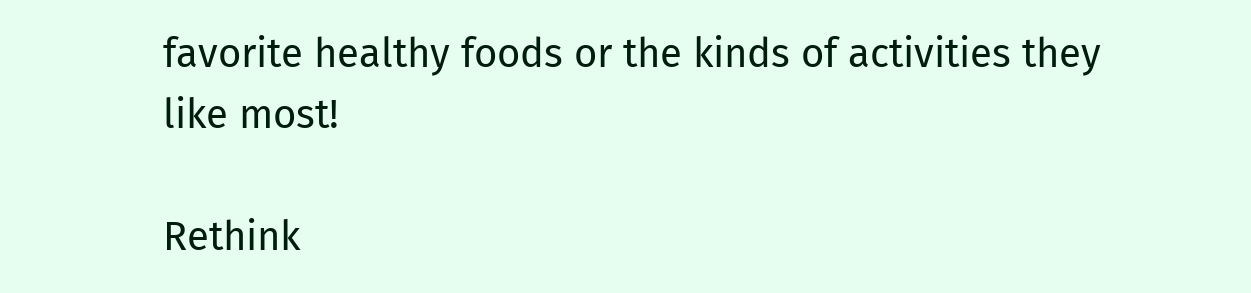favorite healthy foods or the kinds of activities they like most!

Rethink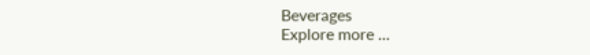Beverages
Explore more ...